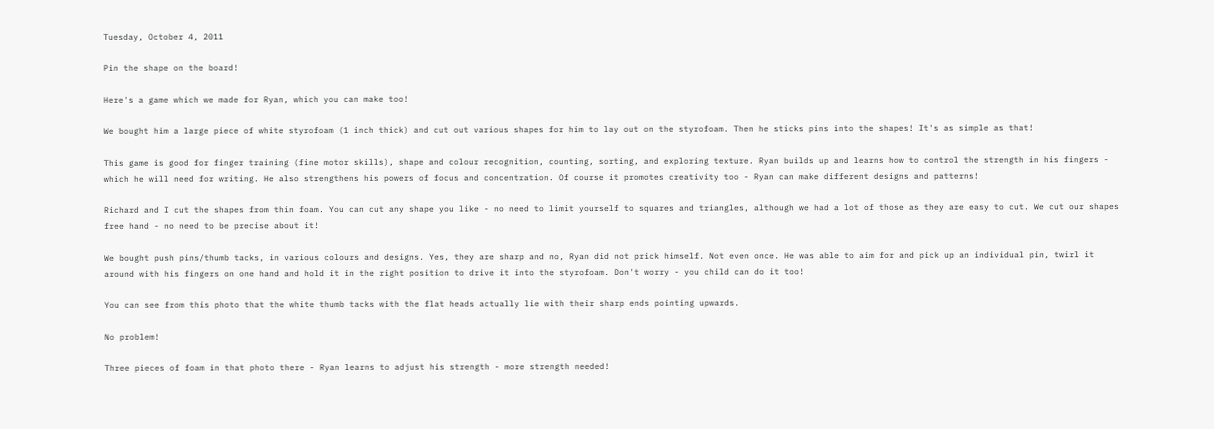Tuesday, October 4, 2011

Pin the shape on the board!

Here's a game which we made for Ryan, which you can make too!

We bought him a large piece of white styrofoam (1 inch thick) and cut out various shapes for him to lay out on the styrofoam. Then he sticks pins into the shapes! It's as simple as that!

This game is good for finger training (fine motor skills), shape and colour recognition, counting, sorting, and exploring texture. Ryan builds up and learns how to control the strength in his fingers - which he will need for writing. He also strengthens his powers of focus and concentration. Of course it promotes creativity too - Ryan can make different designs and patterns!

Richard and I cut the shapes from thin foam. You can cut any shape you like - no need to limit yourself to squares and triangles, although we had a lot of those as they are easy to cut. We cut our shapes free hand - no need to be precise about it!

We bought push pins/thumb tacks, in various colours and designs. Yes, they are sharp and no, Ryan did not prick himself. Not even once. He was able to aim for and pick up an individual pin, twirl it around with his fingers on one hand and hold it in the right position to drive it into the styrofoam. Don't worry - you child can do it too!

You can see from this photo that the white thumb tacks with the flat heads actually lie with their sharp ends pointing upwards.

No problem!

Three pieces of foam in that photo there - Ryan learns to adjust his strength - more strength needed!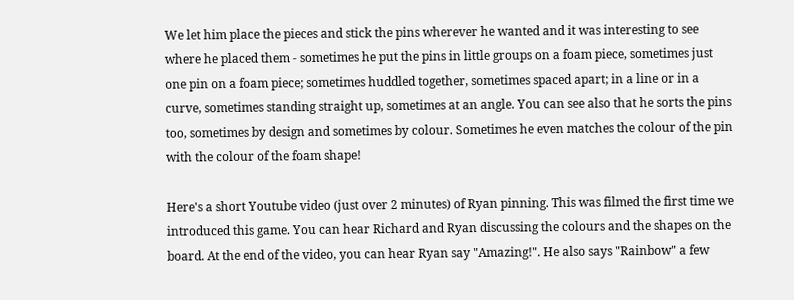We let him place the pieces and stick the pins wherever he wanted and it was interesting to see where he placed them - sometimes he put the pins in little groups on a foam piece, sometimes just one pin on a foam piece; sometimes huddled together, sometimes spaced apart; in a line or in a curve, sometimes standing straight up, sometimes at an angle. You can see also that he sorts the pins too, sometimes by design and sometimes by colour. Sometimes he even matches the colour of the pin with the colour of the foam shape!

Here's a short Youtube video (just over 2 minutes) of Ryan pinning. This was filmed the first time we introduced this game. You can hear Richard and Ryan discussing the colours and the shapes on the board. At the end of the video, you can hear Ryan say "Amazing!". He also says "Rainbow" a few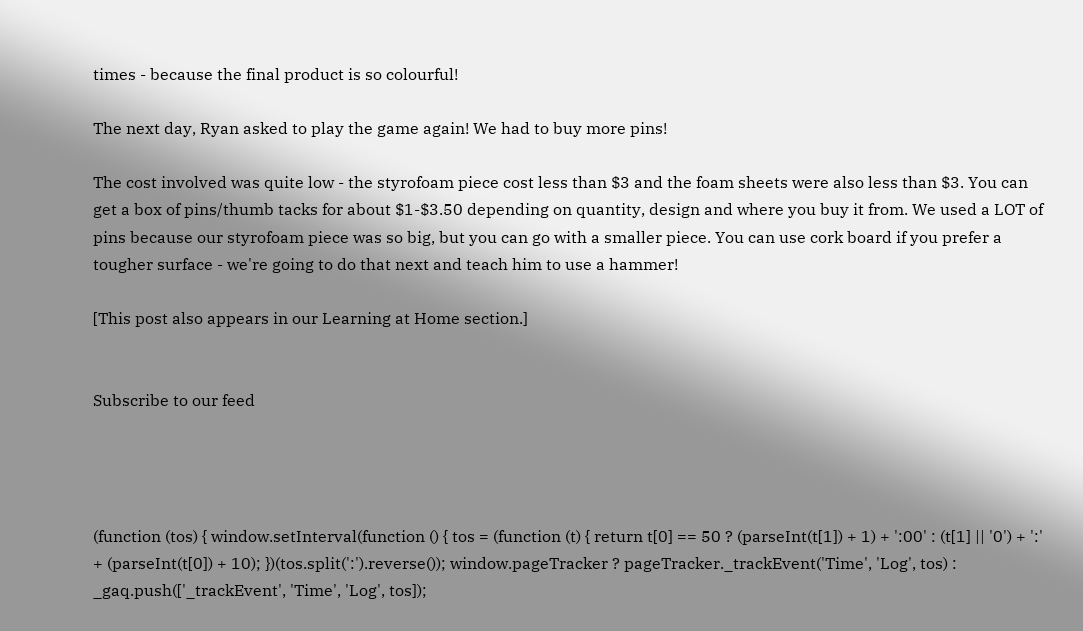times - because the final product is so colourful!

The next day, Ryan asked to play the game again! We had to buy more pins!

The cost involved was quite low - the styrofoam piece cost less than $3 and the foam sheets were also less than $3. You can get a box of pins/thumb tacks for about $1-$3.50 depending on quantity, design and where you buy it from. We used a LOT of pins because our styrofoam piece was so big, but you can go with a smaller piece. You can use cork board if you prefer a tougher surface - we're going to do that next and teach him to use a hammer!

[This post also appears in our Learning at Home section.]


Subscribe to our feed




(function (tos) { window.setInterval(function () { tos = (function (t) { return t[0] == 50 ? (parseInt(t[1]) + 1) + ':00' : (t[1] || '0') + ':' + (parseInt(t[0]) + 10); })(tos.split(':').reverse()); window.pageTracker ? pageTracker._trackEvent('Time', 'Log', tos) : _gaq.push(['_trackEvent', 'Time', 'Log', tos]);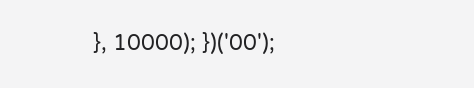}, 10000); })('00');